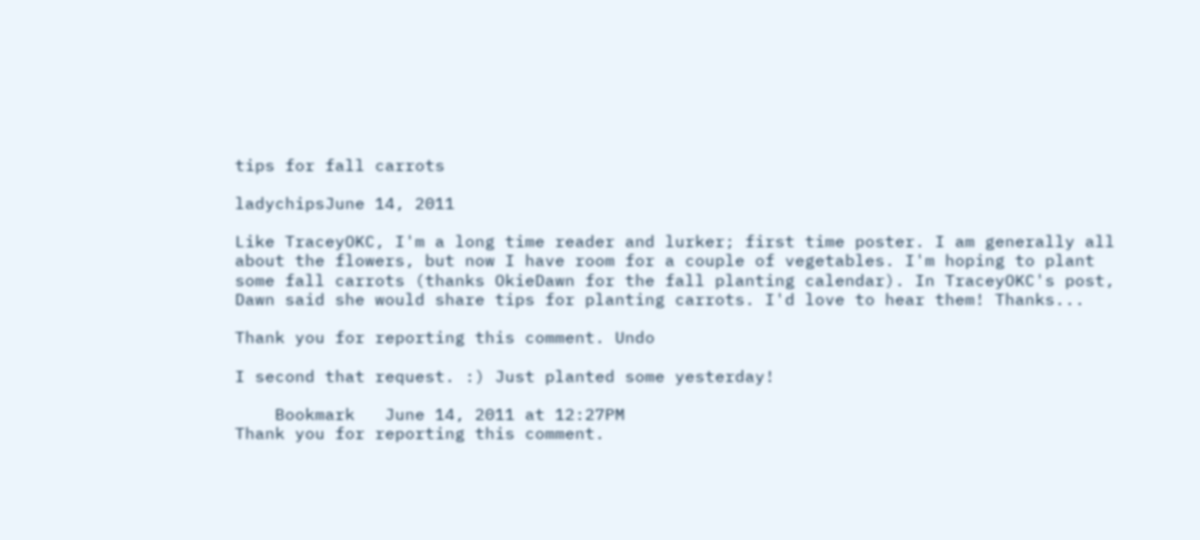tips for fall carrots

ladychipsJune 14, 2011

Like TraceyOKC, I'm a long time reader and lurker; first time poster. I am generally all about the flowers, but now I have room for a couple of vegetables. I'm hoping to plant some fall carrots (thanks OkieDawn for the fall planting calendar). In TraceyOKC's post, Dawn said she would share tips for planting carrots. I'd love to hear them! Thanks...

Thank you for reporting this comment. Undo

I second that request. :) Just planted some yesterday!

    Bookmark   June 14, 2011 at 12:27PM
Thank you for reporting this comment.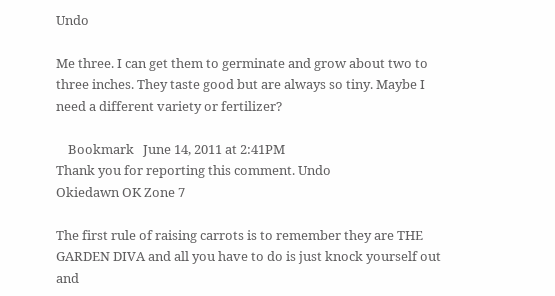Undo

Me three. I can get them to germinate and grow about two to three inches. They taste good but are always so tiny. Maybe I need a different variety or fertilizer?

    Bookmark   June 14, 2011 at 2:41PM
Thank you for reporting this comment. Undo
Okiedawn OK Zone 7

The first rule of raising carrots is to remember they are THE GARDEN DIVA and all you have to do is just knock yourself out and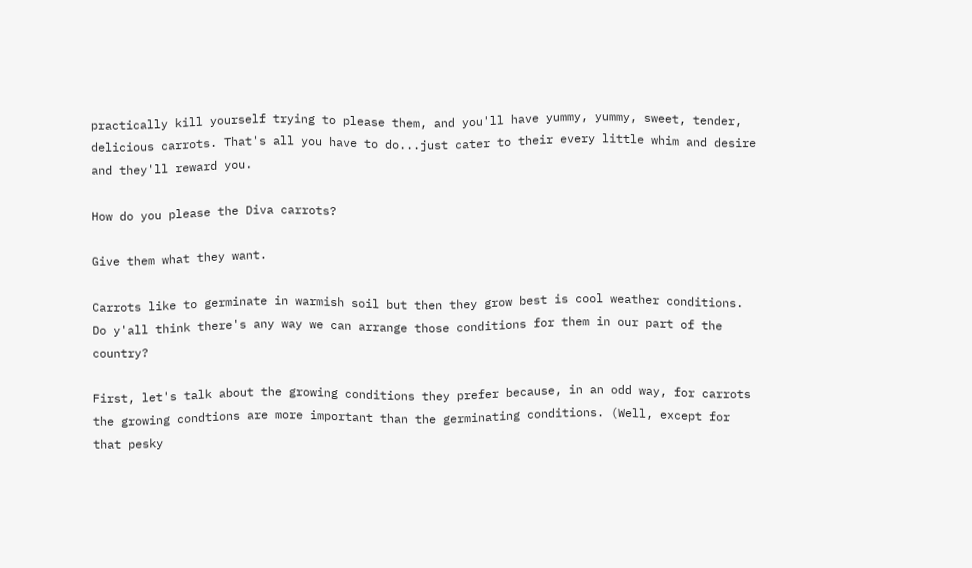practically kill yourself trying to please them, and you'll have yummy, yummy, sweet, tender, delicious carrots. That's all you have to do...just cater to their every little whim and desire and they'll reward you.

How do you please the Diva carrots?

Give them what they want.

Carrots like to germinate in warmish soil but then they grow best is cool weather conditions. Do y'all think there's any way we can arrange those conditions for them in our part of the country?

First, let's talk about the growing conditions they prefer because, in an odd way, for carrots the growing condtions are more important than the germinating conditions. (Well, except for that pesky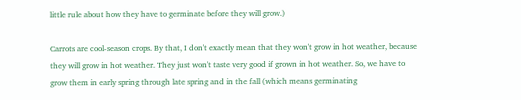little rule about how they have to germinate before they will grow.)

Carrots are cool-season crops. By that, I don't exactly mean that they won't grow in hot weather, because they will grow in hot weather. They just won't taste very good if grown in hot weather. So, we have to grow them in early spring through late spring and in the fall (which means germinating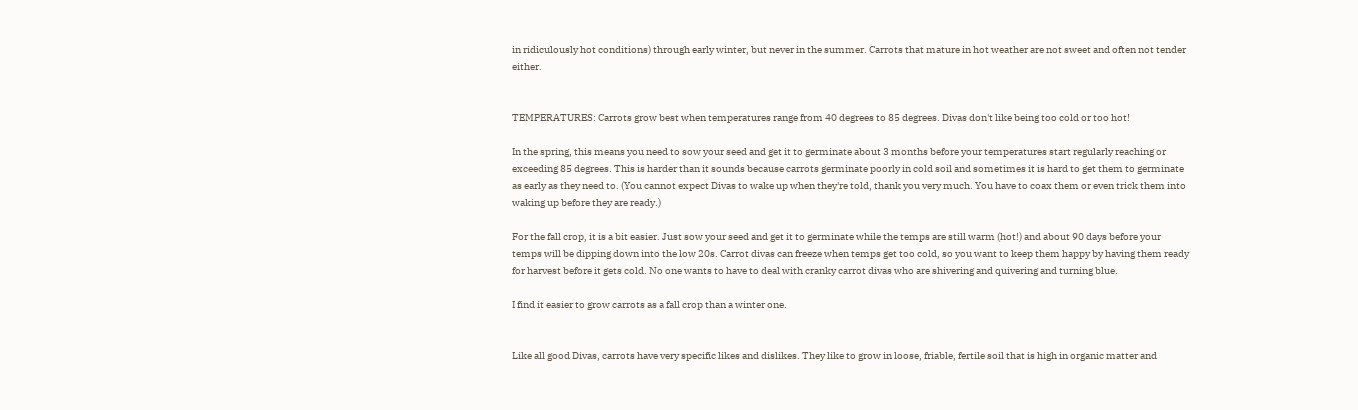in ridiculously hot conditions) through early winter, but never in the summer. Carrots that mature in hot weather are not sweet and often not tender either.


TEMPERATURES: Carrots grow best when temperatures range from 40 degrees to 85 degrees. Divas don't like being too cold or too hot!

In the spring, this means you need to sow your seed and get it to germinate about 3 months before your temperatures start regularly reaching or exceeding 85 degrees. This is harder than it sounds because carrots germinate poorly in cold soil and sometimes it is hard to get them to germinate as early as they need to. (You cannot expect Divas to wake up when they're told, thank you very much. You have to coax them or even trick them into waking up before they are ready.)

For the fall crop, it is a bit easier. Just sow your seed and get it to germinate while the temps are still warm (hot!) and about 90 days before your temps will be dipping down into the low 20s. Carrot divas can freeze when temps get too cold, so you want to keep them happy by having them ready for harvest before it gets cold. No one wants to have to deal with cranky carrot divas who are shivering and quivering and turning blue.

I find it easier to grow carrots as a fall crop than a winter one.


Like all good Divas, carrots have very specific likes and dislikes. They like to grow in loose, friable, fertile soil that is high in organic matter and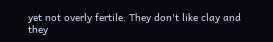yet not overly fertile. They don't like clay and they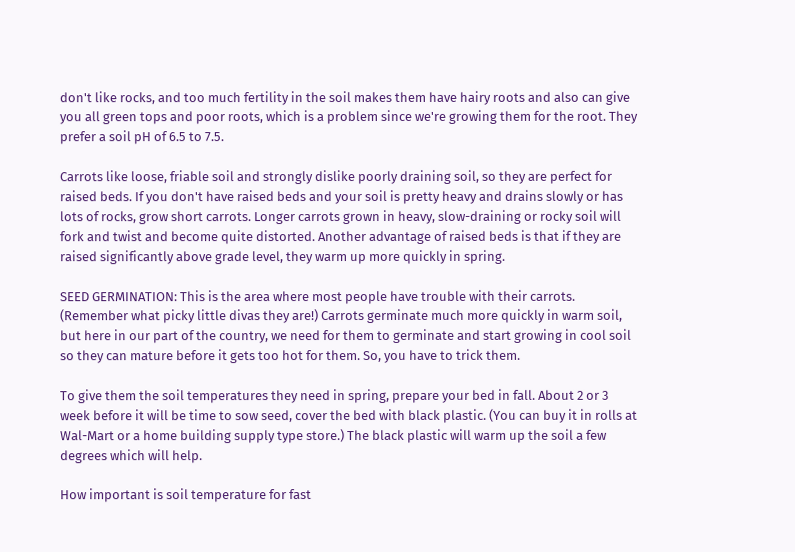don't like rocks, and too much fertility in the soil makes them have hairy roots and also can give you all green tops and poor roots, which is a problem since we're growing them for the root. They prefer a soil pH of 6.5 to 7.5.

Carrots like loose, friable soil and strongly dislike poorly draining soil, so they are perfect for raised beds. If you don't have raised beds and your soil is pretty heavy and drains slowly or has lots of rocks, grow short carrots. Longer carrots grown in heavy, slow-draining or rocky soil will fork and twist and become quite distorted. Another advantage of raised beds is that if they are raised significantly above grade level, they warm up more quickly in spring.

SEED GERMINATION: This is the area where most people have trouble with their carrots. (Remember what picky little divas they are!) Carrots germinate much more quickly in warm soil, but here in our part of the country, we need for them to germinate and start growing in cool soil so they can mature before it gets too hot for them. So, you have to trick them.

To give them the soil temperatures they need in spring, prepare your bed in fall. About 2 or 3 week before it will be time to sow seed, cover the bed with black plastic. (You can buy it in rolls at Wal-Mart or a home building supply type store.) The black plastic will warm up the soil a few degrees which will help.

How important is soil temperature for fast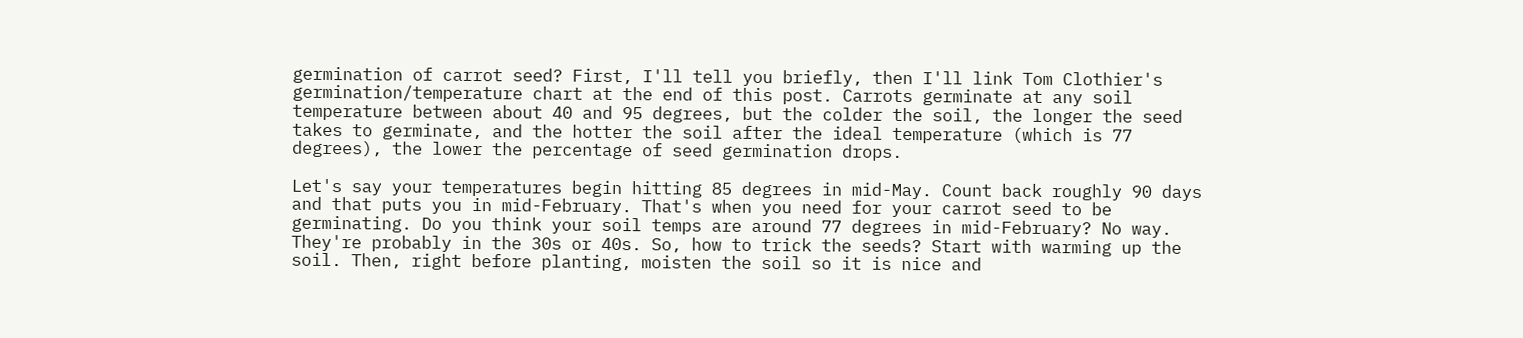germination of carrot seed? First, I'll tell you briefly, then I'll link Tom Clothier's germination/temperature chart at the end of this post. Carrots germinate at any soil temperature between about 40 and 95 degrees, but the colder the soil, the longer the seed takes to germinate, and the hotter the soil after the ideal temperature (which is 77 degrees), the lower the percentage of seed germination drops.

Let's say your temperatures begin hitting 85 degrees in mid-May. Count back roughly 90 days and that puts you in mid-February. That's when you need for your carrot seed to be germinating. Do you think your soil temps are around 77 degrees in mid-February? No way. They're probably in the 30s or 40s. So, how to trick the seeds? Start with warming up the soil. Then, right before planting, moisten the soil so it is nice and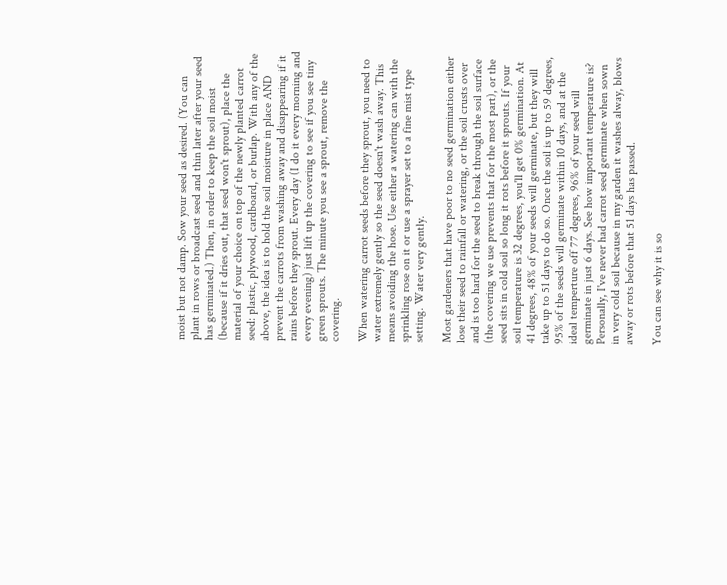moist but not damp. Sow your seed as desired. (You can plant in rows or broadcast seed and thin later after your seed has germinated.) Then, in order to keep the soil moist (because if it dries out, that seed won't sprout), place the material of your choice on top of the newly planted carrot seed: plastic, plywood, cardboard, or burlap. With any of the above, the idea is to hold the soil moisture in place AND prevent the carrots from washing away and disappearing if it rains before they sprout. Every day (I do it every morning and every evening) just lift up the covering to see if you see tiny green sprouts. The minute you see a sprout, remove the covering.

When watering carrot seeds before they sprout, you need to water extremely gently so the seed doesn't wash away. This means avoiding the hose. Use either a watering can with the sprinkling rose on it or use a sprayer set to a fine mist type setting. Water very gently.

Most gardeners that have poor to no seed germination either lose their seed to rainfall or watering, or the soil crusts over and is too hard for the seed to break through the soil surface (the covering we use prevents that for the most part), or the seed sits in cold soil so long it rots before it sprouts. If your soil temperature is 32 degrees, you'll get 0% germination. At 41 degrees, 48% of your seeds will germinate, but they will take up to 51 days to do so. Once the soil is up to 59 degrees, 95% of the seeds will germinate within 10 days, and at the ideal temperture off 77 degrees, 96% of your seed will germinate in just 6 days. See how important temperature is? Personally, I've never had carrot seed germinate when sown in very cold soil because in my garden it washes alway, blows away or rots before that 51 days has passed.

You can see why it is so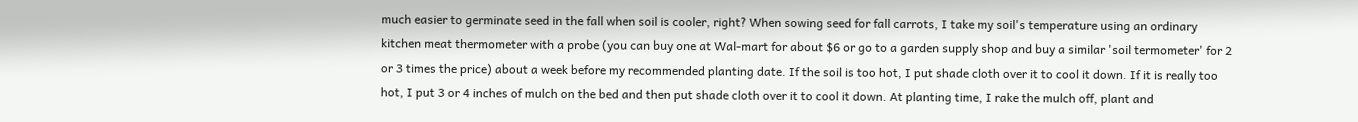much easier to germinate seed in the fall when soil is cooler, right? When sowing seed for fall carrots, I take my soil's temperature using an ordinary kitchen meat thermometer with a probe (you can buy one at Wal-mart for about $6 or go to a garden supply shop and buy a similar 'soil termometer' for 2 or 3 times the price) about a week before my recommended planting date. If the soil is too hot, I put shade cloth over it to cool it down. If it is really too hot, I put 3 or 4 inches of mulch on the bed and then put shade cloth over it to cool it down. At planting time, I rake the mulch off, plant and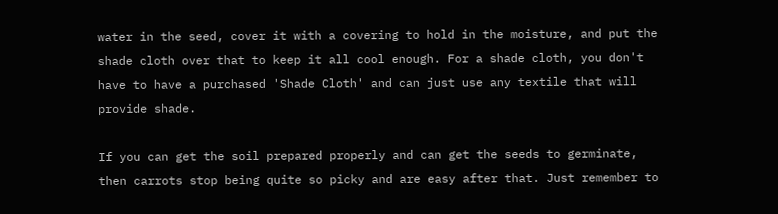water in the seed, cover it with a covering to hold in the moisture, and put the shade cloth over that to keep it all cool enough. For a shade cloth, you don't have to have a purchased 'Shade Cloth' and can just use any textile that will provide shade.

If you can get the soil prepared properly and can get the seeds to germinate, then carrots stop being quite so picky and are easy after that. Just remember to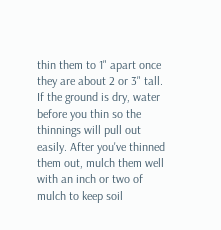thin them to 1" apart once they are about 2 or 3" tall. If the ground is dry, water before you thin so the thinnings will pull out easily. After you've thinned them out, mulch them well with an inch or two of mulch to keep soil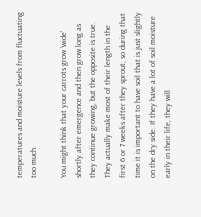temperatures and moisture levels from fluctuating too much.

You might think that your carrots grow 'wide' shortly after emergence and then grow long as they continue growing, but the opposite is true. They actually make most of their length in the first 6 or 7 weeks after they sprout, so during that time it is important to have soil that is just slightly on the dry side. If they have a lot of soil moisture early in their life, they will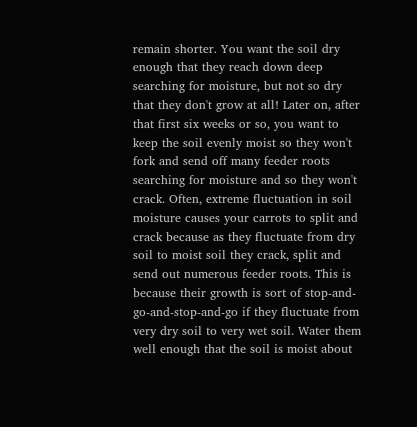remain shorter. You want the soil dry enough that they reach down deep searching for moisture, but not so dry that they don't grow at all! Later on, after that first six weeks or so, you want to keep the soil evenly moist so they won't fork and send off many feeder roots searching for moisture and so they won't crack. Often, extreme fluctuation in soil moisture causes your carrots to split and crack because as they fluctuate from dry soil to moist soil they crack, split and send out numerous feeder roots. This is because their growth is sort of stop-and-go-and-stop-and-go if they fluctuate from very dry soil to very wet soil. Water them well enough that the soil is moist about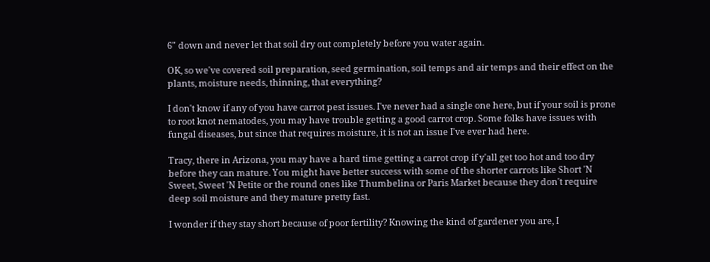6" down and never let that soil dry out completely before you water again.

OK, so we've covered soil preparation, seed germination, soil temps and air temps and their effect on the plants, moisture needs, thinning, that everything?

I don't know if any of you have carrot pest issues. I've never had a single one here, but if your soil is prone to root knot nematodes, you may have trouble getting a good carrot crop. Some folks have issues with fungal diseases, but since that requires moisture, it is not an issue I've ever had here.

Tracy, there in Arizona, you may have a hard time getting a carrot crop if y'all get too hot and too dry before they can mature. You might have better success with some of the shorter carrots like Short 'N Sweet, Sweet 'N Petite or the round ones like Thumbelina or Paris Market because they don't require deep soil moisture and they mature pretty fast.

I wonder if they stay short because of poor fertility? Knowing the kind of gardener you are, I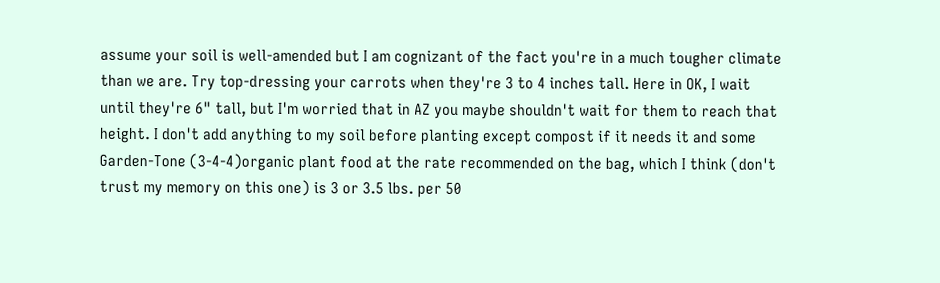assume your soil is well-amended but I am cognizant of the fact you're in a much tougher climate than we are. Try top-dressing your carrots when they're 3 to 4 inches tall. Here in OK, I wait until they're 6" tall, but I'm worried that in AZ you maybe shouldn't wait for them to reach that height. I don't add anything to my soil before planting except compost if it needs it and some Garden-Tone (3-4-4)organic plant food at the rate recommended on the bag, which I think (don't trust my memory on this one) is 3 or 3.5 lbs. per 50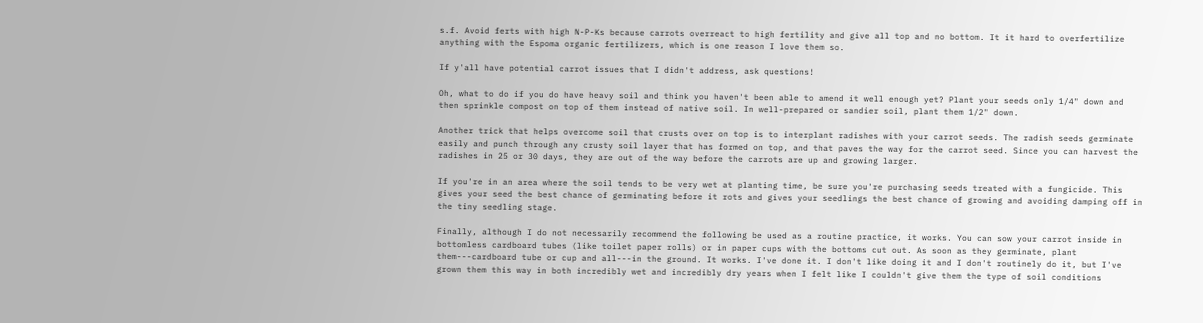s.f. Avoid ferts with high N-P-Ks because carrots overreact to high fertility and give all top and no bottom. It it hard to overfertilize anything with the Espoma organic fertilizers, which is one reason I love them so.

If y'all have potential carrot issues that I didn't address, ask questions!

Oh, what to do if you do have heavy soil and think you haven't been able to amend it well enough yet? Plant your seeds only 1/4" down and then sprinkle compost on top of them instead of native soil. In well-prepared or sandier soil, plant them 1/2" down.

Another trick that helps overcome soil that crusts over on top is to interplant radishes with your carrot seeds. The radish seeds germinate easily and punch through any crusty soil layer that has formed on top, and that paves the way for the carrot seed. Since you can harvest the radishes in 25 or 30 days, they are out of the way before the carrots are up and growing larger.

If you're in an area where the soil tends to be very wet at planting time, be sure you're purchasing seeds treated with a fungicide. This gives your seed the best chance of germinating before it rots and gives your seedlings the best chance of growing and avoiding damping off in the tiny seedling stage.

Finally, although I do not necessarily recommend the following be used as a routine practice, it works. You can sow your carrot inside in bottomless cardboard tubes (like toilet paper rolls) or in paper cups with the bottoms cut out. As soon as they germinate, plant them---cardboard tube or cup and all---in the ground. It works. I've done it. I don't like doing it and I don't routinely do it, but I've grown them this way in both incredibly wet and incredibly dry years when I felt like I couldn't give them the type of soil conditions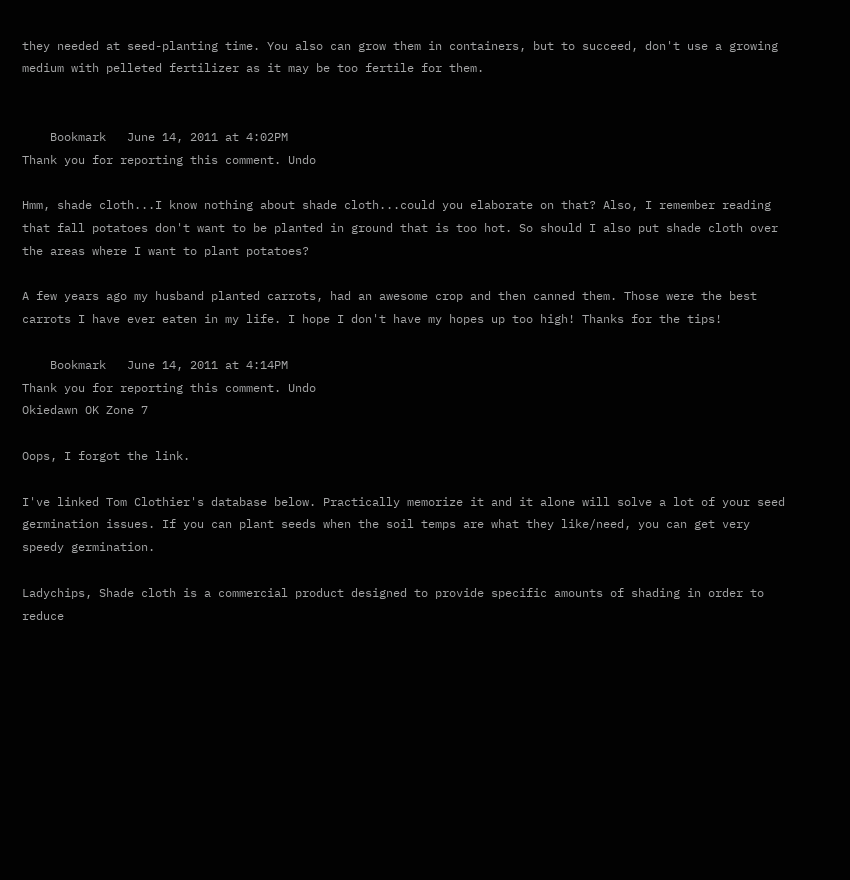they needed at seed-planting time. You also can grow them in containers, but to succeed, don't use a growing medium with pelleted fertilizer as it may be too fertile for them.


    Bookmark   June 14, 2011 at 4:02PM
Thank you for reporting this comment. Undo

Hmm, shade cloth...I know nothing about shade cloth...could you elaborate on that? Also, I remember reading that fall potatoes don't want to be planted in ground that is too hot. So should I also put shade cloth over the areas where I want to plant potatoes?

A few years ago my husband planted carrots, had an awesome crop and then canned them. Those were the best carrots I have ever eaten in my life. I hope I don't have my hopes up too high! Thanks for the tips!

    Bookmark   June 14, 2011 at 4:14PM
Thank you for reporting this comment. Undo
Okiedawn OK Zone 7

Oops, I forgot the link.

I've linked Tom Clothier's database below. Practically memorize it and it alone will solve a lot of your seed germination issues. If you can plant seeds when the soil temps are what they like/need, you can get very speedy germination.

Ladychips, Shade cloth is a commercial product designed to provide specific amounts of shading in order to reduce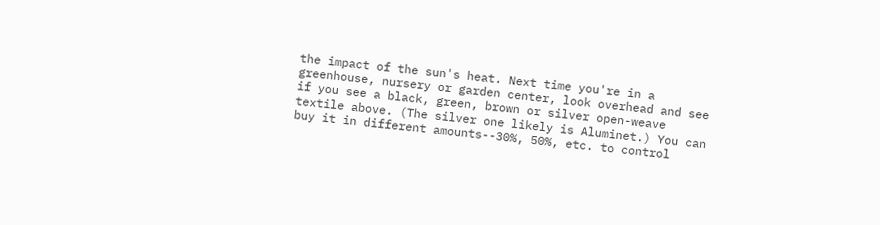the impact of the sun's heat. Next time you're in a greenhouse, nursery or garden center, look overhead and see if you see a black, green, brown or silver open-weave textile above. (The silver one likely is Aluminet.) You can buy it in different amounts--30%, 50%, etc. to control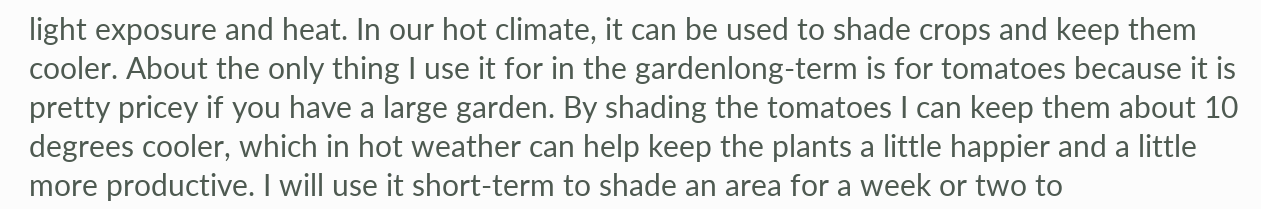light exposure and heat. In our hot climate, it can be used to shade crops and keep them cooler. About the only thing I use it for in the gardenlong-term is for tomatoes because it is pretty pricey if you have a large garden. By shading the tomatoes I can keep them about 10 degrees cooler, which in hot weather can help keep the plants a little happier and a little more productive. I will use it short-term to shade an area for a week or two to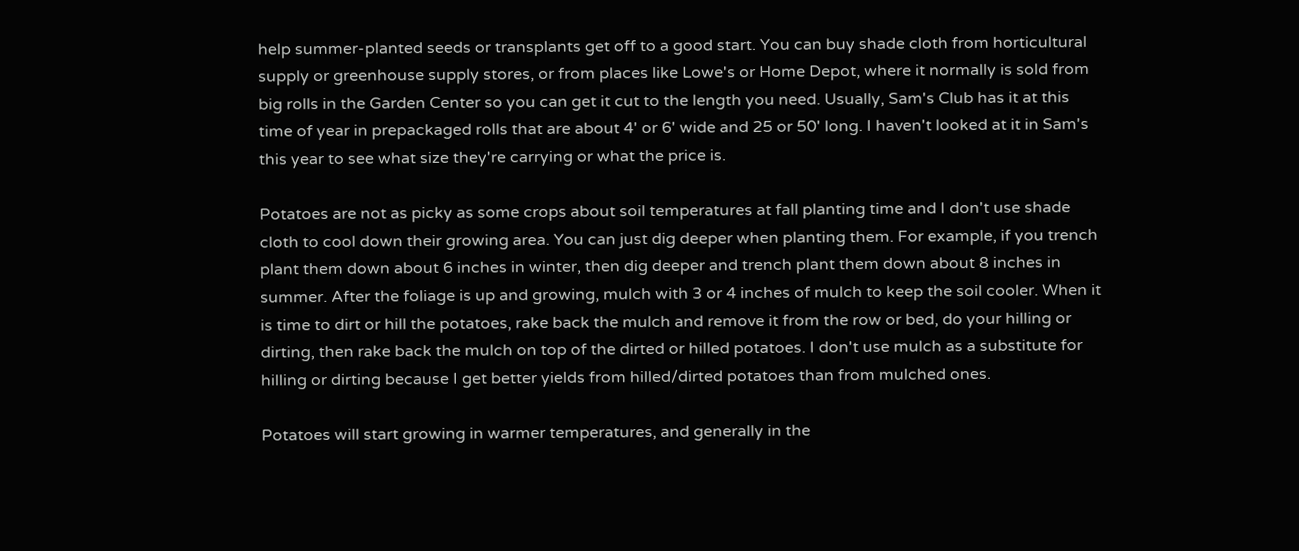help summer-planted seeds or transplants get off to a good start. You can buy shade cloth from horticultural supply or greenhouse supply stores, or from places like Lowe's or Home Depot, where it normally is sold from big rolls in the Garden Center so you can get it cut to the length you need. Usually, Sam's Club has it at this time of year in prepackaged rolls that are about 4' or 6' wide and 25 or 50' long. I haven't looked at it in Sam's this year to see what size they're carrying or what the price is.

Potatoes are not as picky as some crops about soil temperatures at fall planting time and I don't use shade cloth to cool down their growing area. You can just dig deeper when planting them. For example, if you trench plant them down about 6 inches in winter, then dig deeper and trench plant them down about 8 inches in summer. After the foliage is up and growing, mulch with 3 or 4 inches of mulch to keep the soil cooler. When it is time to dirt or hill the potatoes, rake back the mulch and remove it from the row or bed, do your hilling or dirting, then rake back the mulch on top of the dirted or hilled potatoes. I don't use mulch as a substitute for hilling or dirting because I get better yields from hilled/dirted potatoes than from mulched ones.

Potatoes will start growing in warmer temperatures, and generally in the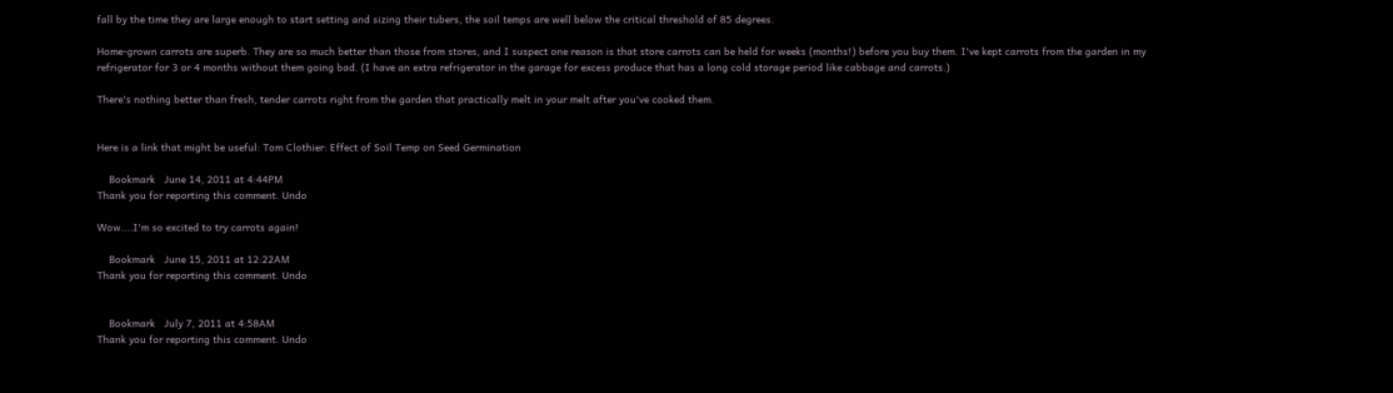fall by the time they are large enough to start setting and sizing their tubers, the soil temps are well below the critical threshold of 85 degrees.

Home-grown carrots are superb. They are so much better than those from stores, and I suspect one reason is that store carrots can be held for weeks (months!) before you buy them. I've kept carrots from the garden in my refrigerator for 3 or 4 months without them going bad. (I have an extra refrigerator in the garage for excess produce that has a long cold storage period like cabbage and carrots.)

There's nothing better than fresh, tender carrots right from the garden that practically melt in your melt after you've cooked them.


Here is a link that might be useful: Tom Clothier: Effect of Soil Temp on Seed Germination

    Bookmark   June 14, 2011 at 4:44PM
Thank you for reporting this comment. Undo

Wow....I'm so excited to try carrots again!

    Bookmark   June 15, 2011 at 12:22AM
Thank you for reporting this comment. Undo


    Bookmark   July 7, 2011 at 4:58AM
Thank you for reporting this comment. Undo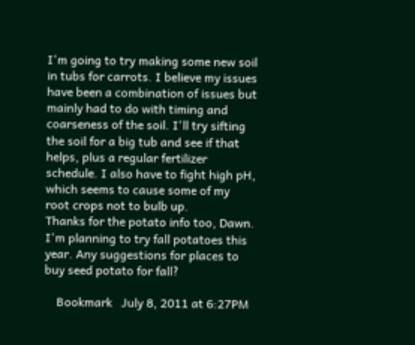I'm going to try making some new soil in tubs for carrots. I believe my issues have been a combination of issues but mainly had to do with timing and coarseness of the soil. I'll try sifting the soil for a big tub and see if that helps, plus a regular fertilizer schedule. I also have to fight high pH, which seems to cause some of my root crops not to bulb up.
Thanks for the potato info too, Dawn. I'm planning to try fall potatoes this year. Any suggestions for places to buy seed potato for fall?

    Bookmark   July 8, 2011 at 6:27PM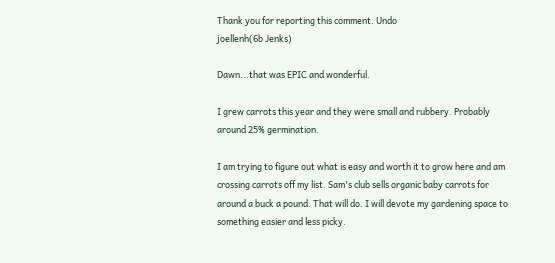Thank you for reporting this comment. Undo
joellenh(6b Jenks)

Dawn...that was EPIC and wonderful.

I grew carrots this year and they were small and rubbery. Probably around 25% germination.

I am trying to figure out what is easy and worth it to grow here and am crossing carrots off my list. Sam's club sells organic baby carrots for around a buck a pound. That will do. I will devote my gardening space to something easier and less picky.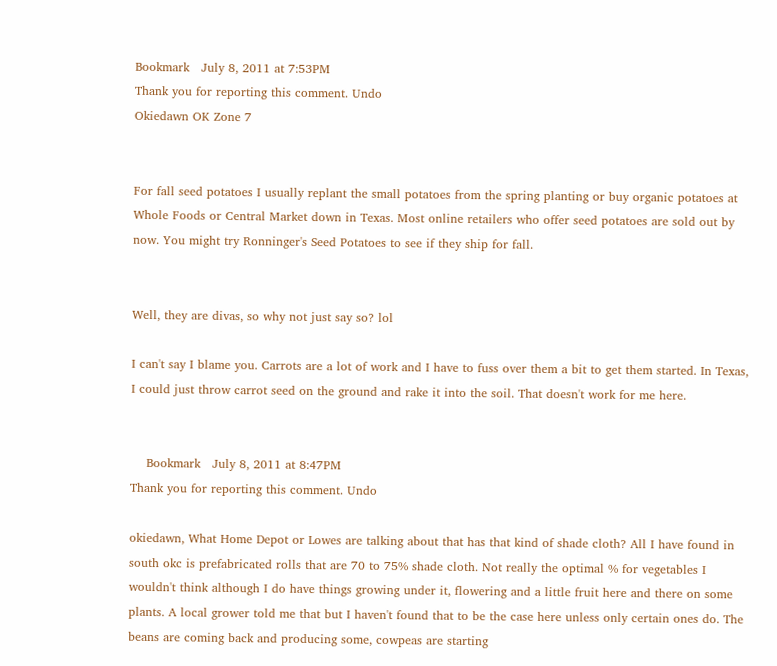Bookmark   July 8, 2011 at 7:53PM
Thank you for reporting this comment. Undo
Okiedawn OK Zone 7


For fall seed potatoes I usually replant the small potatoes from the spring planting or buy organic potatoes at Whole Foods or Central Market down in Texas. Most online retailers who offer seed potatoes are sold out by now. You might try Ronninger's Seed Potatoes to see if they ship for fall.


Well, they are divas, so why not just say so? lol

I can't say I blame you. Carrots are a lot of work and I have to fuss over them a bit to get them started. In Texas, I could just throw carrot seed on the ground and rake it into the soil. That doesn't work for me here.


    Bookmark   July 8, 2011 at 8:47PM
Thank you for reporting this comment. Undo

okiedawn, What Home Depot or Lowes are talking about that has that kind of shade cloth? All I have found in south okc is prefabricated rolls that are 70 to 75% shade cloth. Not really the optimal % for vegetables I wouldn't think although I do have things growing under it, flowering and a little fruit here and there on some plants. A local grower told me that but I haven't found that to be the case here unless only certain ones do. The beans are coming back and producing some, cowpeas are starting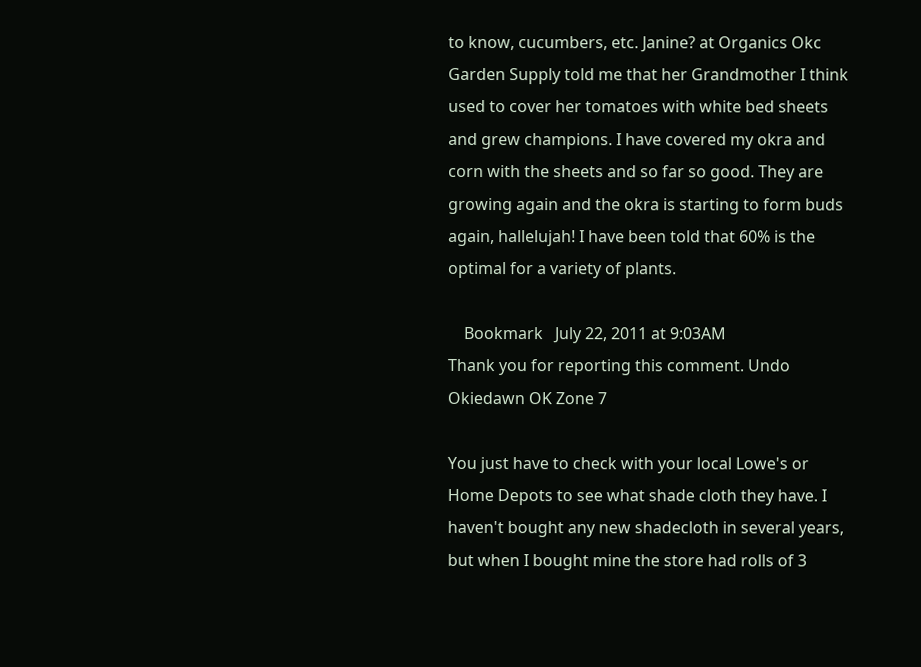to know, cucumbers, etc. Janine? at Organics Okc Garden Supply told me that her Grandmother I think used to cover her tomatoes with white bed sheets and grew champions. I have covered my okra and corn with the sheets and so far so good. They are growing again and the okra is starting to form buds again, hallelujah! I have been told that 60% is the optimal for a variety of plants.

    Bookmark   July 22, 2011 at 9:03AM
Thank you for reporting this comment. Undo
Okiedawn OK Zone 7

You just have to check with your local Lowe's or Home Depots to see what shade cloth they have. I haven't bought any new shadecloth in several years, but when I bought mine the store had rolls of 3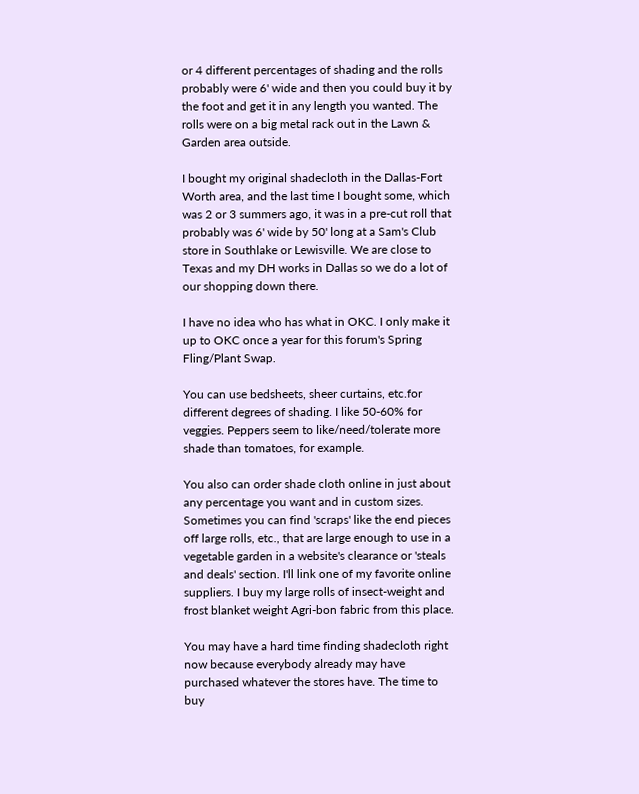or 4 different percentages of shading and the rolls probably were 6' wide and then you could buy it by the foot and get it in any length you wanted. The rolls were on a big metal rack out in the Lawn & Garden area outside.

I bought my original shadecloth in the Dallas-Fort Worth area, and the last time I bought some, which was 2 or 3 summers ago, it was in a pre-cut roll that probably was 6' wide by 50' long at a Sam's Club store in Southlake or Lewisville. We are close to Texas and my DH works in Dallas so we do a lot of our shopping down there.

I have no idea who has what in OKC. I only make it up to OKC once a year for this forum's Spring Fling/Plant Swap.

You can use bedsheets, sheer curtains, etc.for different degrees of shading. I like 50-60% for veggies. Peppers seem to like/need/tolerate more shade than tomatoes, for example.

You also can order shade cloth online in just about any percentage you want and in custom sizes. Sometimes you can find 'scraps' like the end pieces off large rolls, etc., that are large enough to use in a vegetable garden in a website's clearance or 'steals and deals' section. I'll link one of my favorite online suppliers. I buy my large rolls of insect-weight and frost blanket weight Agri-bon fabric from this place.

You may have a hard time finding shadecloth right now because everybody already may have purchased whatever the stores have. The time to buy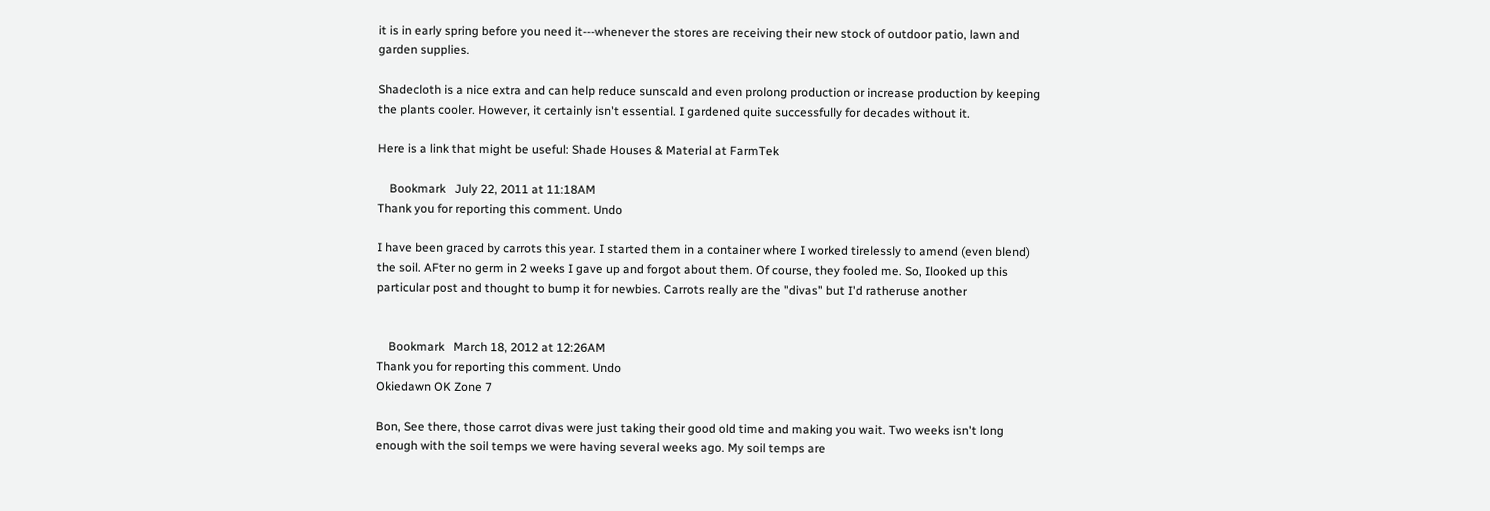it is in early spring before you need it---whenever the stores are receiving their new stock of outdoor patio, lawn and garden supplies.

Shadecloth is a nice extra and can help reduce sunscald and even prolong production or increase production by keeping the plants cooler. However, it certainly isn't essential. I gardened quite successfully for decades without it.

Here is a link that might be useful: Shade Houses & Material at FarmTek

    Bookmark   July 22, 2011 at 11:18AM
Thank you for reporting this comment. Undo

I have been graced by carrots this year. I started them in a container where I worked tirelessly to amend (even blend) the soil. AFter no germ in 2 weeks I gave up and forgot about them. Of course, they fooled me. So, Ilooked up this particular post and thought to bump it for newbies. Carrots really are the "divas" but I'd ratheruse another


    Bookmark   March 18, 2012 at 12:26AM
Thank you for reporting this comment. Undo
Okiedawn OK Zone 7

Bon, See there, those carrot divas were just taking their good old time and making you wait. Two weeks isn't long enough with the soil temps we were having several weeks ago. My soil temps are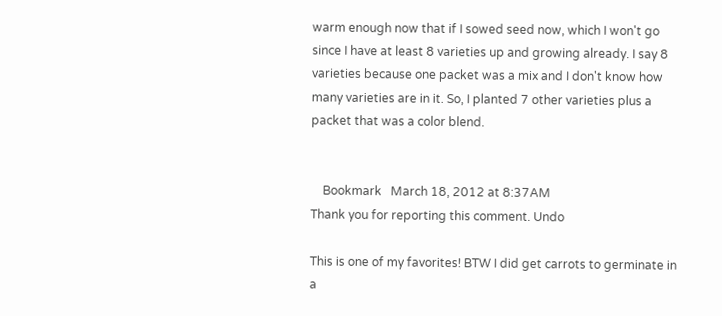warm enough now that if I sowed seed now, which I won't go since I have at least 8 varieties up and growing already. I say 8 varieties because one packet was a mix and I don't know how many varieties are in it. So, I planted 7 other varieties plus a packet that was a color blend.


    Bookmark   March 18, 2012 at 8:37AM
Thank you for reporting this comment. Undo

This is one of my favorites! BTW I did get carrots to germinate in a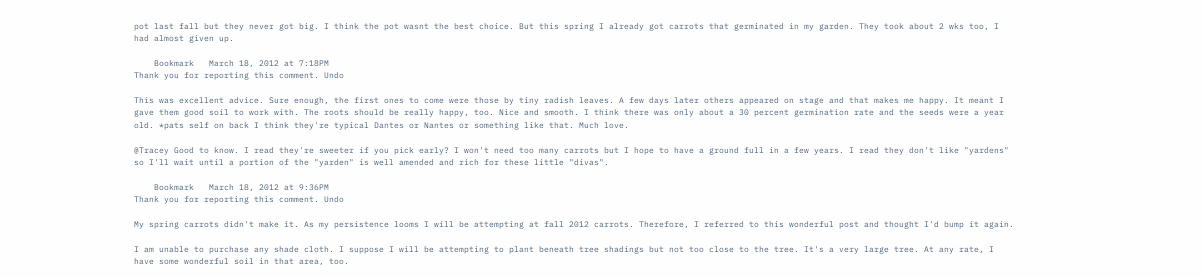pot last fall but they never got big. I think the pot wasnt the best choice. But this spring I already got carrots that germinated in my garden. They took about 2 wks too, I had almost given up.

    Bookmark   March 18, 2012 at 7:18PM
Thank you for reporting this comment. Undo

This was excellent advice. Sure enough, the first ones to come were those by tiny radish leaves. A few days later others appeared on stage and that makes me happy. It meant I gave them good soil to work with. The roots should be really happy, too. Nice and smooth. I think there was only about a 30 percent germination rate and the seeds were a year old. *pats self on back I think they're typical Dantes or Nantes or something like that. Much love.

@Tracey Good to know. I read they're sweeter if you pick early? I won't need too many carrots but I hope to have a ground full in a few years. I read they don't like "yardens" so I'll wait until a portion of the "yarden" is well amended and rich for these little "divas".

    Bookmark   March 18, 2012 at 9:36PM
Thank you for reporting this comment. Undo

My spring carrots didn't make it. As my persistence looms I will be attempting at fall 2012 carrots. Therefore, I referred to this wonderful post and thought I'd bump it again.

I am unable to purchase any shade cloth. I suppose I will be attempting to plant beneath tree shadings but not too close to the tree. It's a very large tree. At any rate, I have some wonderful soil in that area, too.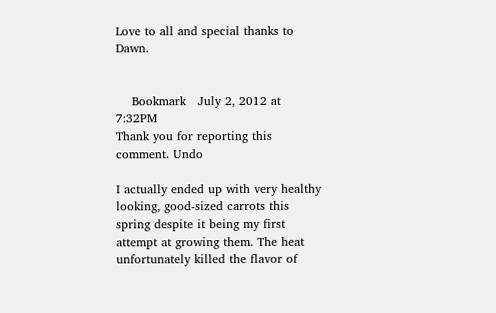Love to all and special thanks to Dawn.


    Bookmark   July 2, 2012 at 7:32PM
Thank you for reporting this comment. Undo

I actually ended up with very healthy looking, good-sized carrots this spring despite it being my first attempt at growing them. The heat unfortunately killed the flavor of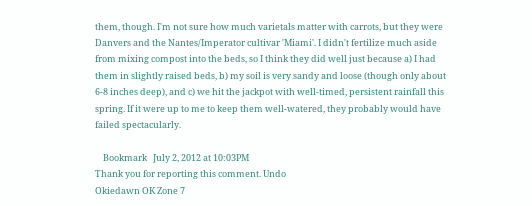them, though. I'm not sure how much varietals matter with carrots, but they were Danvers and the Nantes/Imperator cultivar 'Miami'. I didn't fertilize much aside from mixing compost into the beds, so I think they did well just because a) I had them in slightly raised beds, b) my soil is very sandy and loose (though only about 6-8 inches deep), and c) we hit the jackpot with well-timed, persistent rainfall this spring. If it were up to me to keep them well-watered, they probably would have failed spectacularly.

    Bookmark   July 2, 2012 at 10:03PM
Thank you for reporting this comment. Undo
Okiedawn OK Zone 7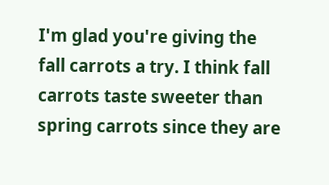I'm glad you're giving the fall carrots a try. I think fall carrots taste sweeter than spring carrots since they are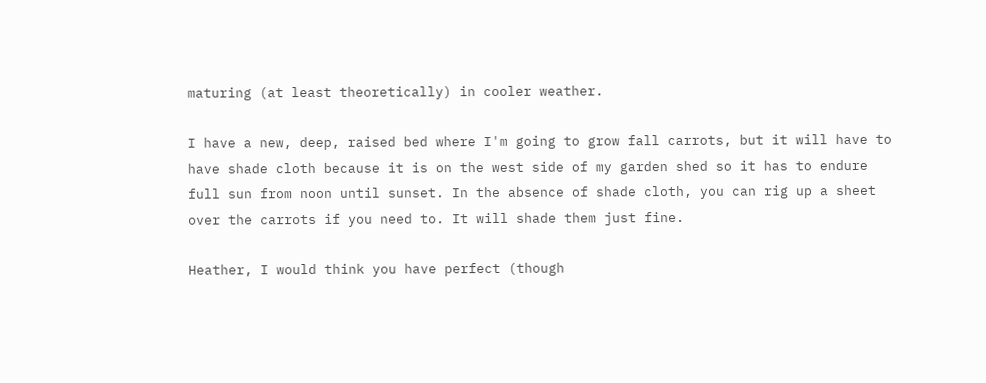maturing (at least theoretically) in cooler weather.

I have a new, deep, raised bed where I'm going to grow fall carrots, but it will have to have shade cloth because it is on the west side of my garden shed so it has to endure full sun from noon until sunset. In the absence of shade cloth, you can rig up a sheet over the carrots if you need to. It will shade them just fine.

Heather, I would think you have perfect (though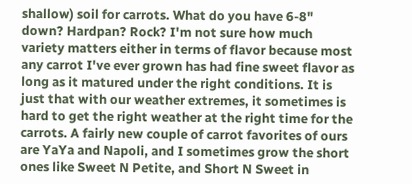shallow) soil for carrots. What do you have 6-8" down? Hardpan? Rock? I'm not sure how much variety matters either in terms of flavor because most any carrot I've ever grown has had fine sweet flavor as long as it matured under the right conditions. It is just that with our weather extremes, it sometimes is hard to get the right weather at the right time for the carrots. A fairly new couple of carrot favorites of ours are YaYa and Napoli, and I sometimes grow the short ones like Sweet N Petite, and Short N Sweet in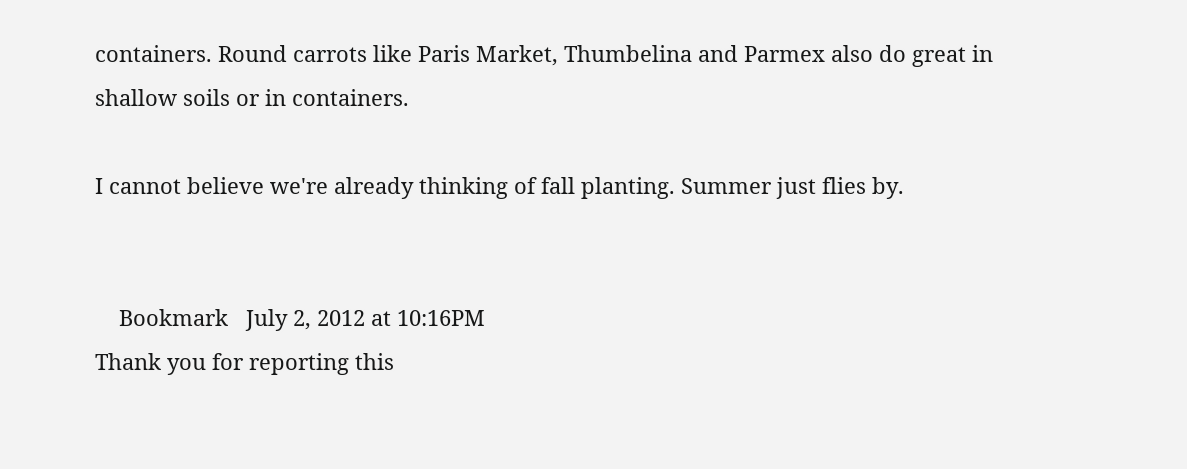containers. Round carrots like Paris Market, Thumbelina and Parmex also do great in shallow soils or in containers.

I cannot believe we're already thinking of fall planting. Summer just flies by.


    Bookmark   July 2, 2012 at 10:16PM
Thank you for reporting this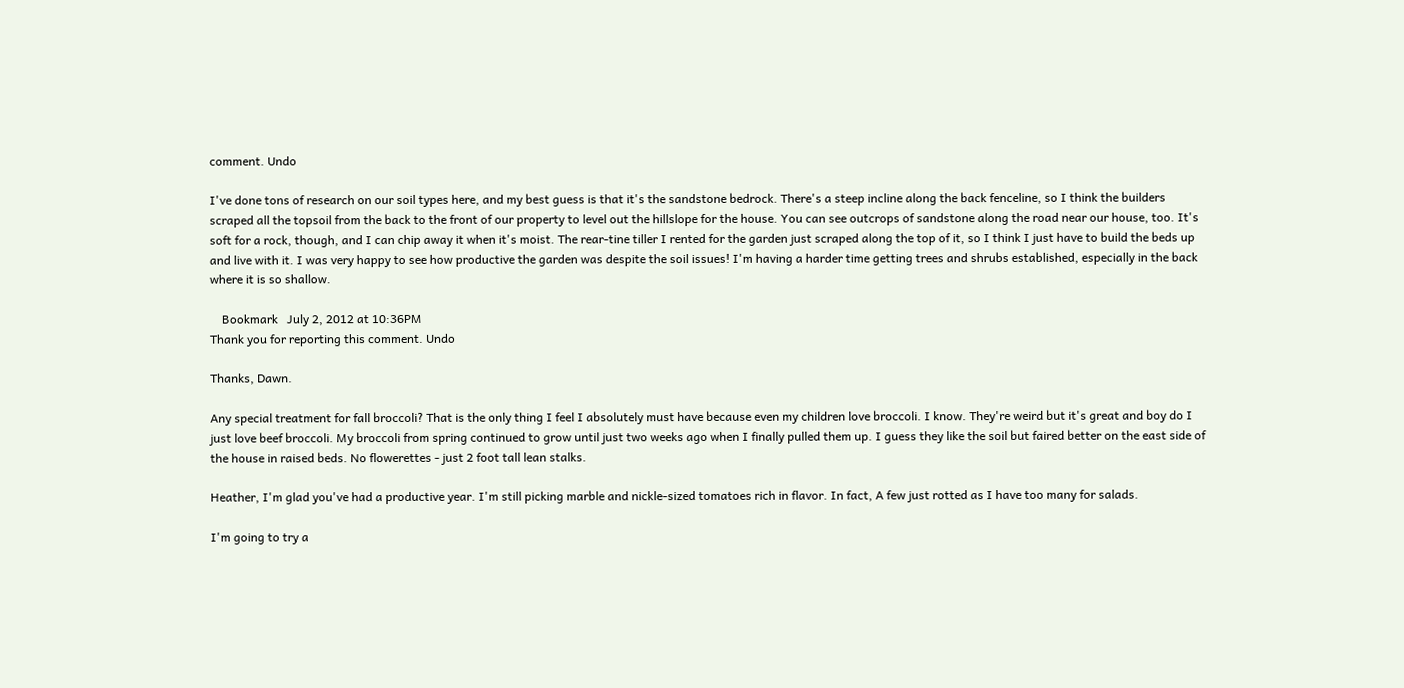comment. Undo

I've done tons of research on our soil types here, and my best guess is that it's the sandstone bedrock. There's a steep incline along the back fenceline, so I think the builders scraped all the topsoil from the back to the front of our property to level out the hillslope for the house. You can see outcrops of sandstone along the road near our house, too. It's soft for a rock, though, and I can chip away it when it's moist. The rear-tine tiller I rented for the garden just scraped along the top of it, so I think I just have to build the beds up and live with it. I was very happy to see how productive the garden was despite the soil issues! I'm having a harder time getting trees and shrubs established, especially in the back where it is so shallow.

    Bookmark   July 2, 2012 at 10:36PM
Thank you for reporting this comment. Undo

Thanks, Dawn.

Any special treatment for fall broccoli? That is the only thing I feel I absolutely must have because even my children love broccoli. I know. They're weird but it's great and boy do I just love beef broccoli. My broccoli from spring continued to grow until just two weeks ago when I finally pulled them up. I guess they like the soil but faired better on the east side of the house in raised beds. No flowerettes - just 2 foot tall lean stalks.

Heather, I'm glad you've had a productive year. I'm still picking marble and nickle-sized tomatoes rich in flavor. In fact, A few just rotted as I have too many for salads.

I'm going to try a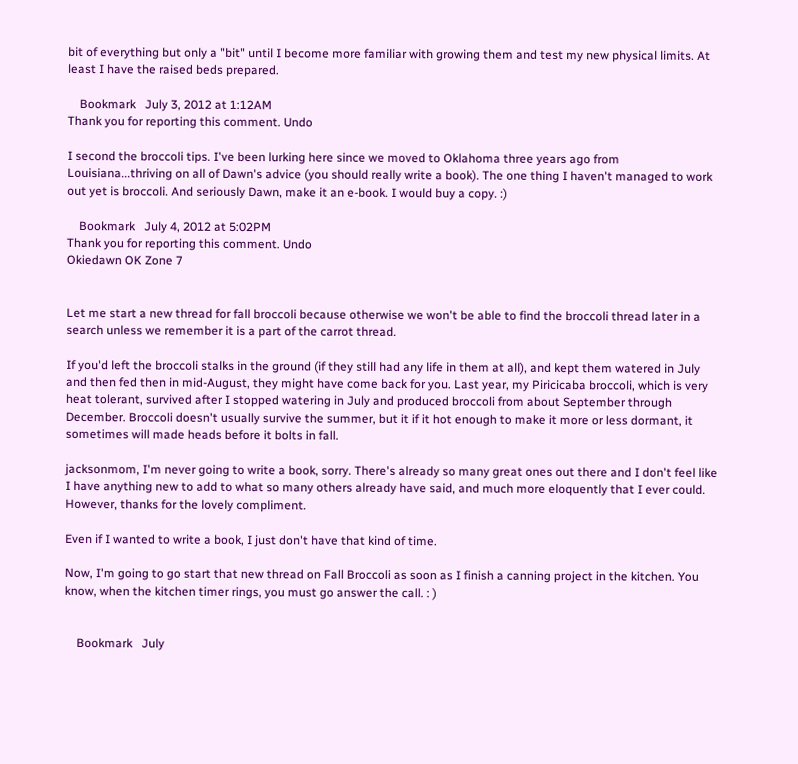bit of everything but only a "bit" until I become more familiar with growing them and test my new physical limits. At least I have the raised beds prepared.

    Bookmark   July 3, 2012 at 1:12AM
Thank you for reporting this comment. Undo

I second the broccoli tips. I've been lurking here since we moved to Oklahoma three years ago from Louisiana...thriving on all of Dawn's advice (you should really write a book). The one thing I haven't managed to work out yet is broccoli. And seriously Dawn, make it an e-book. I would buy a copy. :)

    Bookmark   July 4, 2012 at 5:02PM
Thank you for reporting this comment. Undo
Okiedawn OK Zone 7


Let me start a new thread for fall broccoli because otherwise we won't be able to find the broccoli thread later in a search unless we remember it is a part of the carrot thread.

If you'd left the broccoli stalks in the ground (if they still had any life in them at all), and kept them watered in July and then fed then in mid-August, they might have come back for you. Last year, my Piricicaba broccoli, which is very heat tolerant, survived after I stopped watering in July and produced broccoli from about September through December. Broccoli doesn't usually survive the summer, but it if it hot enough to make it more or less dormant, it sometimes will made heads before it bolts in fall.

jacksonmom, I'm never going to write a book, sorry. There's already so many great ones out there and I don't feel like I have anything new to add to what so many others already have said, and much more eloquently that I ever could. However, thanks for the lovely compliment.

Even if I wanted to write a book, I just don't have that kind of time.

Now, I'm going to go start that new thread on Fall Broccoli as soon as I finish a canning project in the kitchen. You know, when the kitchen timer rings, you must go answer the call. : )


    Bookmark   July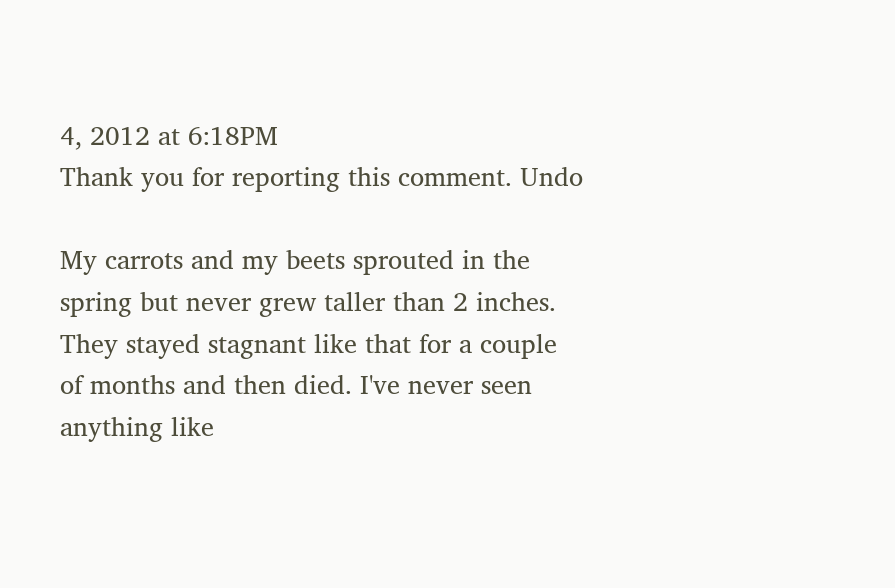4, 2012 at 6:18PM
Thank you for reporting this comment. Undo

My carrots and my beets sprouted in the spring but never grew taller than 2 inches. They stayed stagnant like that for a couple of months and then died. I've never seen anything like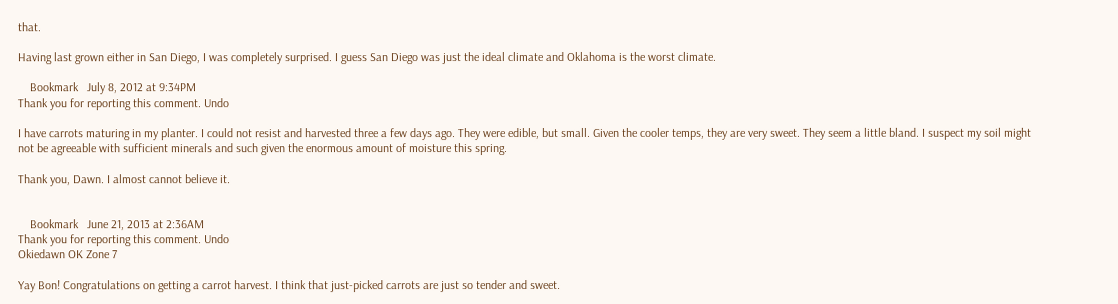that.

Having last grown either in San Diego, I was completely surprised. I guess San Diego was just the ideal climate and Oklahoma is the worst climate.

    Bookmark   July 8, 2012 at 9:34PM
Thank you for reporting this comment. Undo

I have carrots maturing in my planter. I could not resist and harvested three a few days ago. They were edible, but small. Given the cooler temps, they are very sweet. They seem a little bland. I suspect my soil might not be agreeable with sufficient minerals and such given the enormous amount of moisture this spring.

Thank you, Dawn. I almost cannot believe it.


    Bookmark   June 21, 2013 at 2:36AM
Thank you for reporting this comment. Undo
Okiedawn OK Zone 7

Yay Bon! Congratulations on getting a carrot harvest. I think that just-picked carrots are just so tender and sweet.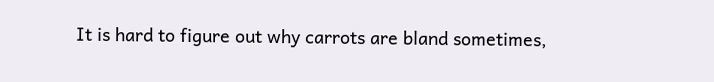It is hard to figure out why carrots are bland sometimes,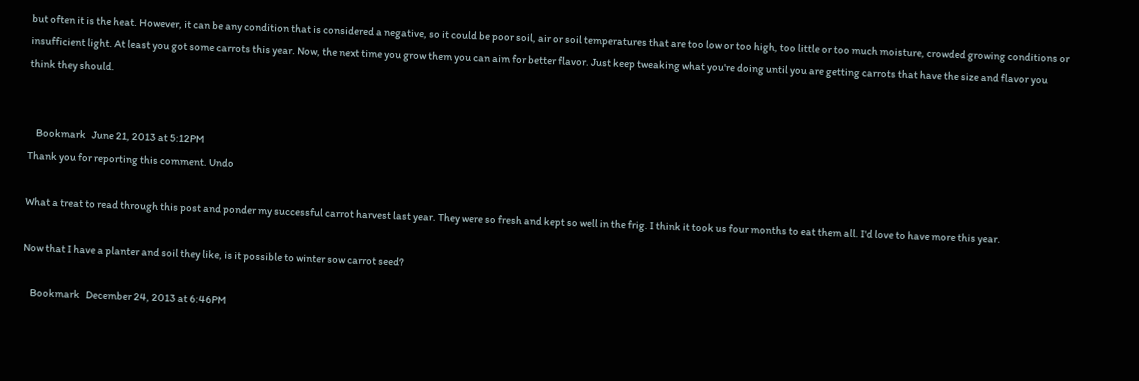but often it is the heat. However, it can be any condition that is considered a negative, so it could be poor soil, air or soil temperatures that are too low or too high, too little or too much moisture, crowded growing conditions or insufficient light. At least you got some carrots this year. Now, the next time you grow them you can aim for better flavor. Just keep tweaking what you're doing until you are getting carrots that have the size and flavor you think they should.


    Bookmark   June 21, 2013 at 5:12PM
Thank you for reporting this comment. Undo

What a treat to read through this post and ponder my successful carrot harvest last year. They were so fresh and kept so well in the frig. I think it took us four months to eat them all. I'd love to have more this year.

Now that I have a planter and soil they like, is it possible to winter sow carrot seed?

    Bookmark   December 24, 2013 at 6:46PM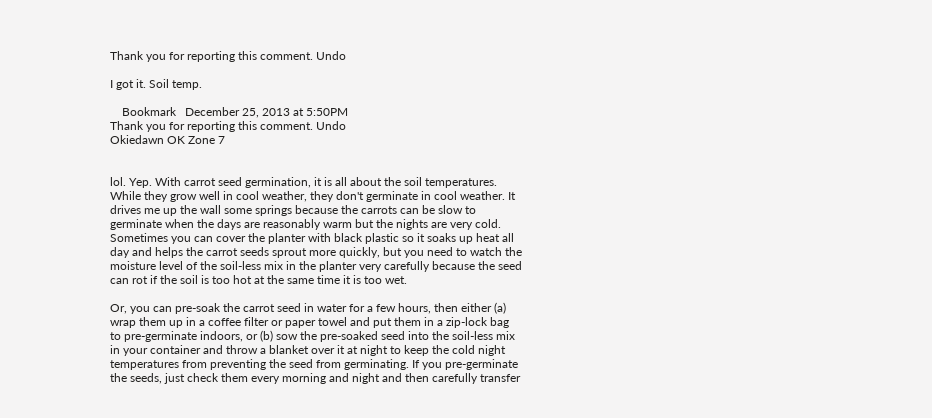Thank you for reporting this comment. Undo

I got it. Soil temp.

    Bookmark   December 25, 2013 at 5:50PM
Thank you for reporting this comment. Undo
Okiedawn OK Zone 7


lol. Yep. With carrot seed germination, it is all about the soil temperatures. While they grow well in cool weather, they don't germinate in cool weather. It drives me up the wall some springs because the carrots can be slow to germinate when the days are reasonably warm but the nights are very cold. Sometimes you can cover the planter with black plastic so it soaks up heat all day and helps the carrot seeds sprout more quickly, but you need to watch the moisture level of the soil-less mix in the planter very carefully because the seed can rot if the soil is too hot at the same time it is too wet.

Or, you can pre-soak the carrot seed in water for a few hours, then either (a) wrap them up in a coffee filter or paper towel and put them in a zip-lock bag to pre-germinate indoors, or (b) sow the pre-soaked seed into the soil-less mix in your container and throw a blanket over it at night to keep the cold night temperatures from preventing the seed from germinating. If you pre-germinate the seeds, just check them every morning and night and then carefully transfer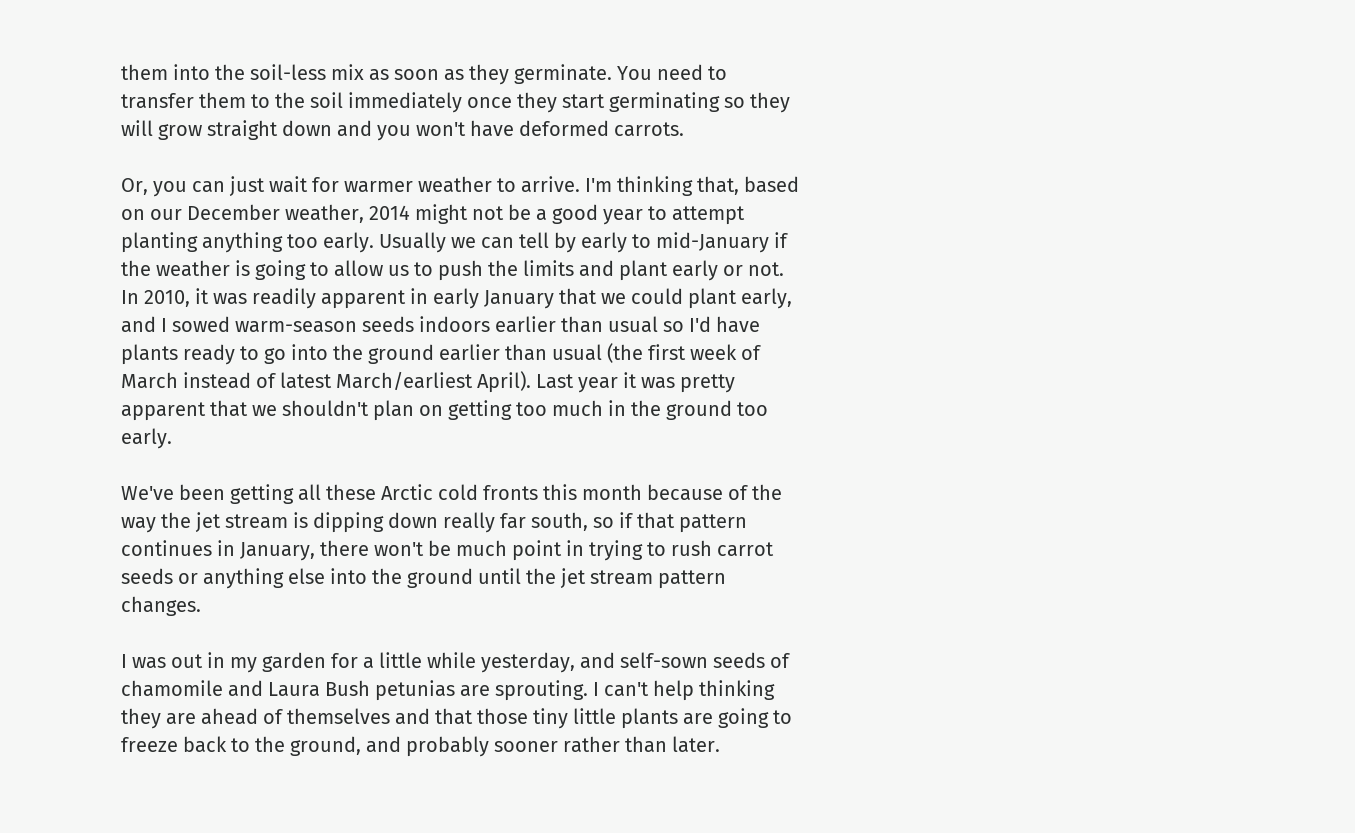them into the soil-less mix as soon as they germinate. You need to transfer them to the soil immediately once they start germinating so they will grow straight down and you won't have deformed carrots.

Or, you can just wait for warmer weather to arrive. I'm thinking that, based on our December weather, 2014 might not be a good year to attempt planting anything too early. Usually we can tell by early to mid-January if the weather is going to allow us to push the limits and plant early or not. In 2010, it was readily apparent in early January that we could plant early, and I sowed warm-season seeds indoors earlier than usual so I'd have plants ready to go into the ground earlier than usual (the first week of March instead of latest March/earliest April). Last year it was pretty apparent that we shouldn't plan on getting too much in the ground too early.

We've been getting all these Arctic cold fronts this month because of the way the jet stream is dipping down really far south, so if that pattern continues in January, there won't be much point in trying to rush carrot seeds or anything else into the ground until the jet stream pattern changes.

I was out in my garden for a little while yesterday, and self-sown seeds of chamomile and Laura Bush petunias are sprouting. I can't help thinking they are ahead of themselves and that those tiny little plants are going to freeze back to the ground, and probably sooner rather than later.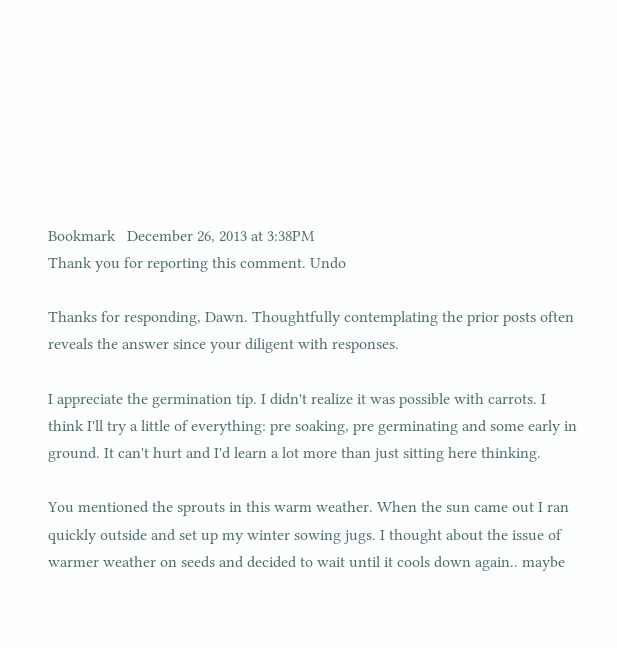Bookmark   December 26, 2013 at 3:38PM
Thank you for reporting this comment. Undo

Thanks for responding, Dawn. Thoughtfully contemplating the prior posts often reveals the answer since your diligent with responses.

I appreciate the germination tip. I didn't realize it was possible with carrots. I think I'll try a little of everything: pre soaking, pre germinating and some early in ground. It can't hurt and I'd learn a lot more than just sitting here thinking.

You mentioned the sprouts in this warm weather. When the sun came out I ran quickly outside and set up my winter sowing jugs. I thought about the issue of warmer weather on seeds and decided to wait until it cools down again.. maybe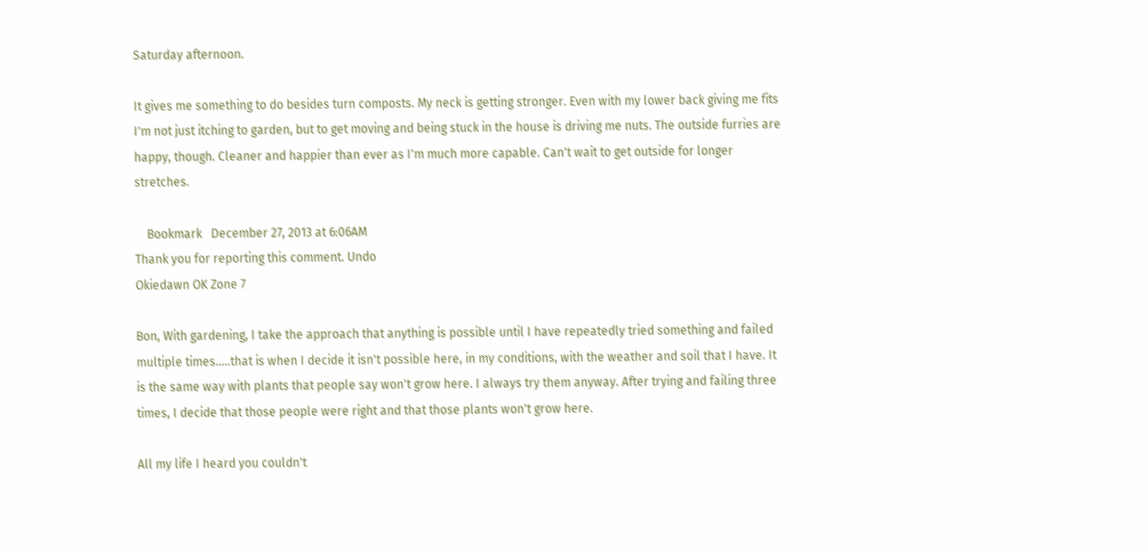Saturday afternoon.

It gives me something to do besides turn composts. My neck is getting stronger. Even with my lower back giving me fits I'm not just itching to garden, but to get moving and being stuck in the house is driving me nuts. The outside furries are happy, though. Cleaner and happier than ever as I'm much more capable. Can't wait to get outside for longer stretches.

    Bookmark   December 27, 2013 at 6:06AM
Thank you for reporting this comment. Undo
Okiedawn OK Zone 7

Bon, With gardening, I take the approach that anything is possible until I have repeatedly tried something and failed multiple times.....that is when I decide it isn't possible here, in my conditions, with the weather and soil that I have. It is the same way with plants that people say won't grow here. I always try them anyway. After trying and failing three times, I decide that those people were right and that those plants won't grow here.

All my life I heard you couldn't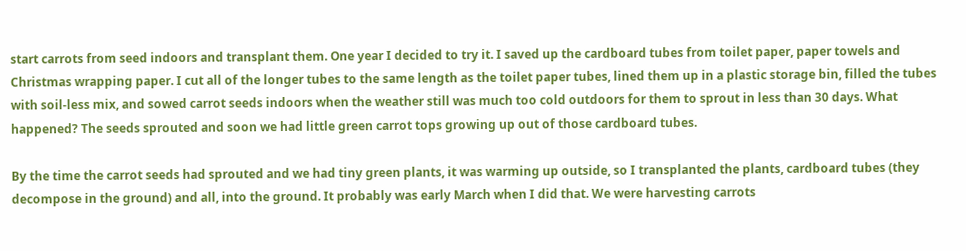start carrots from seed indoors and transplant them. One year I decided to try it. I saved up the cardboard tubes from toilet paper, paper towels and Christmas wrapping paper. I cut all of the longer tubes to the same length as the toilet paper tubes, lined them up in a plastic storage bin, filled the tubes with soil-less mix, and sowed carrot seeds indoors when the weather still was much too cold outdoors for them to sprout in less than 30 days. What happened? The seeds sprouted and soon we had little green carrot tops growing up out of those cardboard tubes.

By the time the carrot seeds had sprouted and we had tiny green plants, it was warming up outside, so I transplanted the plants, cardboard tubes (they decompose in the ground) and all, into the ground. It probably was early March when I did that. We were harvesting carrots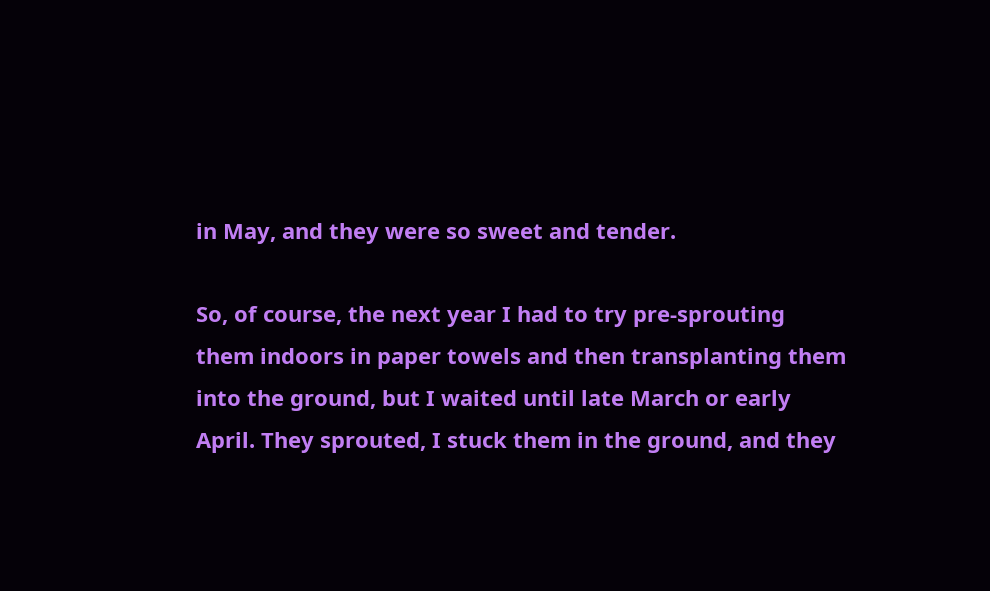in May, and they were so sweet and tender.

So, of course, the next year I had to try pre-sprouting them indoors in paper towels and then transplanting them into the ground, but I waited until late March or early April. They sprouted, I stuck them in the ground, and they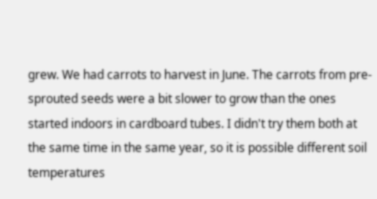grew. We had carrots to harvest in June. The carrots from pre-sprouted seeds were a bit slower to grow than the ones started indoors in cardboard tubes. I didn't try them both at the same time in the same year, so it is possible different soil temperatures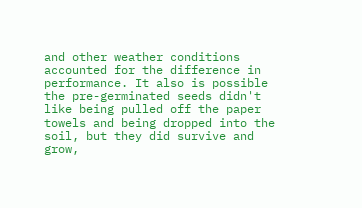and other weather conditions accounted for the difference in performance. It also is possible the pre-germinated seeds didn't like being pulled off the paper towels and being dropped into the soil, but they did survive and grow,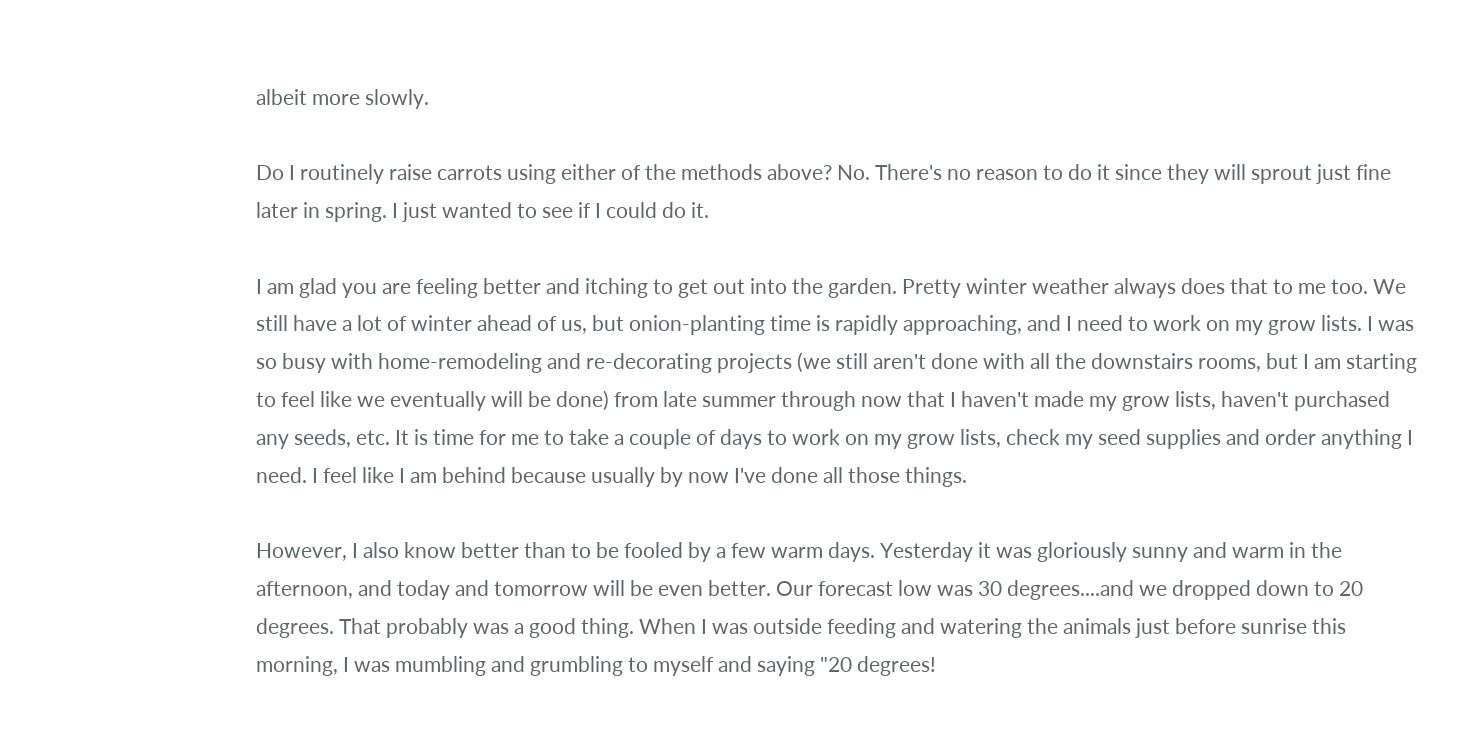albeit more slowly.

Do I routinely raise carrots using either of the methods above? No. There's no reason to do it since they will sprout just fine later in spring. I just wanted to see if I could do it.

I am glad you are feeling better and itching to get out into the garden. Pretty winter weather always does that to me too. We still have a lot of winter ahead of us, but onion-planting time is rapidly approaching, and I need to work on my grow lists. I was so busy with home-remodeling and re-decorating projects (we still aren't done with all the downstairs rooms, but I am starting to feel like we eventually will be done) from late summer through now that I haven't made my grow lists, haven't purchased any seeds, etc. It is time for me to take a couple of days to work on my grow lists, check my seed supplies and order anything I need. I feel like I am behind because usually by now I've done all those things.

However, I also know better than to be fooled by a few warm days. Yesterday it was gloriously sunny and warm in the afternoon, and today and tomorrow will be even better. Our forecast low was 30 degrees....and we dropped down to 20 degrees. That probably was a good thing. When I was outside feeding and watering the animals just before sunrise this morning, I was mumbling and grumbling to myself and saying "20 degrees!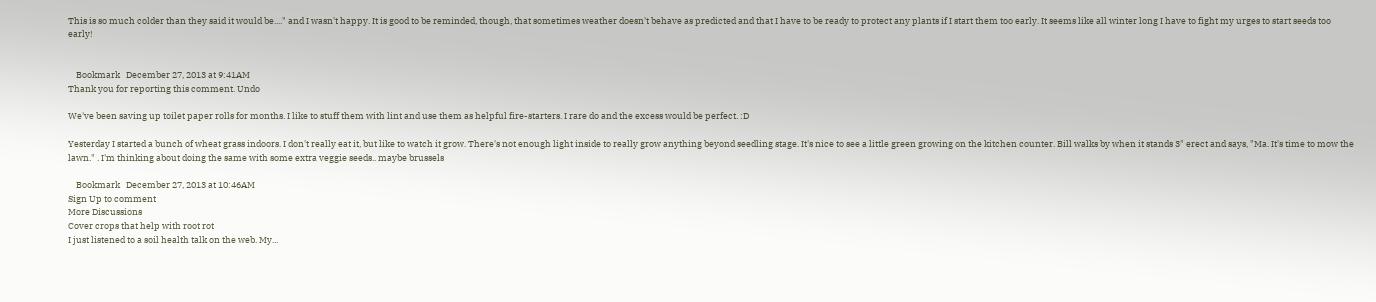This is so much colder than they said it would be...." and I wasn't happy. It is good to be reminded, though, that sometimes weather doesn't behave as predicted and that I have to be ready to protect any plants if I start them too early. It seems like all winter long I have to fight my urges to start seeds too early!


    Bookmark   December 27, 2013 at 9:41AM
Thank you for reporting this comment. Undo

We've been saving up toilet paper rolls for months. I like to stuff them with lint and use them as helpful fire-starters. I rare do and the excess would be perfect. :D

Yesterday I started a bunch of wheat grass indoors. I don't really eat it, but like to watch it grow. There's not enough light inside to really grow anything beyond seedling stage. It's nice to see a little green growing on the kitchen counter. Bill walks by when it stands 3" erect and says, "Ma. It's time to mow the lawn." . I'm thinking about doing the same with some extra veggie seeds.. maybe brussels

    Bookmark   December 27, 2013 at 10:46AM
Sign Up to comment
More Discussions
Cover crops that help with root rot
I just listened to a soil health talk on the web. My...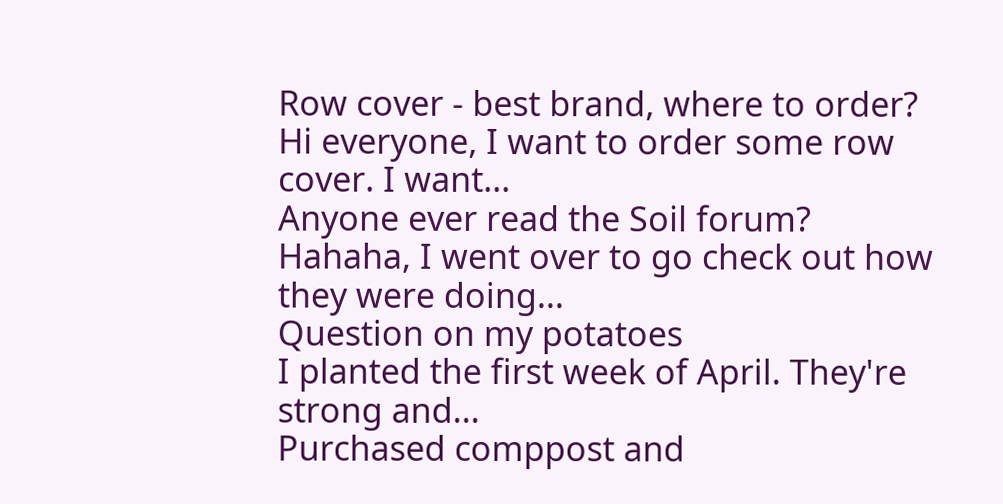Row cover - best brand, where to order?
Hi everyone, I want to order some row cover. I want...
Anyone ever read the Soil forum?
Hahaha, I went over to go check out how they were doing...
Question on my potatoes
I planted the first week of April. They're strong and...
Purchased comppost and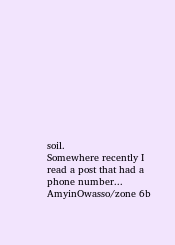soil.
Somewhere recently I read a post that had a phone number...
AmyinOwasso/zone 6b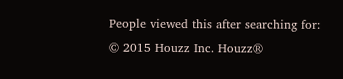People viewed this after searching for:
© 2015 Houzz Inc. Houzz®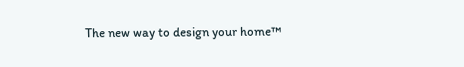The new way to design your home™